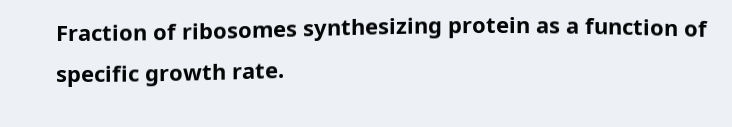Fraction of ribosomes synthesizing protein as a function of specific growth rate.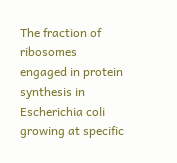The fraction of ribosomes engaged in protein synthesis in Escherichia coli growing at specific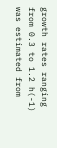growth rates ranging from 0.3 to 1.2 h(-1) was estimated from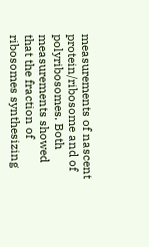measurements of nascent protein/ribosome and of polyribosomes. Both measurements showed that the fraction of ribosomes synthesizing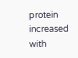protein increased with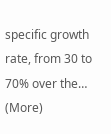specific growth rate, from 30 to 70% over the… (More)